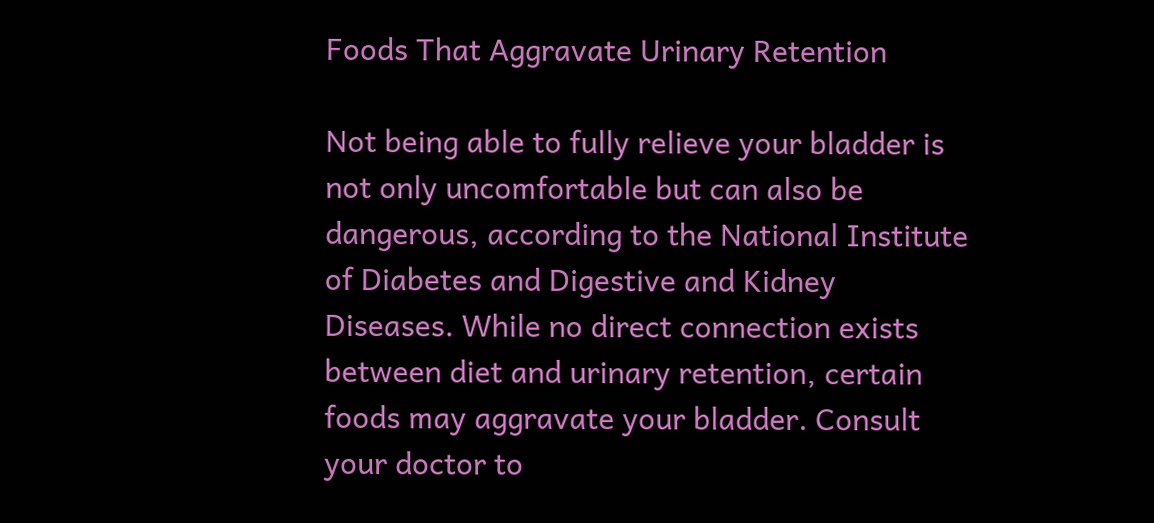Foods That Aggravate Urinary Retention

Not being able to fully relieve your bladder is not only uncomfortable but can also be dangerous, according to the National Institute of Diabetes and Digestive and Kidney Diseases. While no direct connection exists between diet and urinary retention, certain foods may aggravate your bladder. Consult your doctor to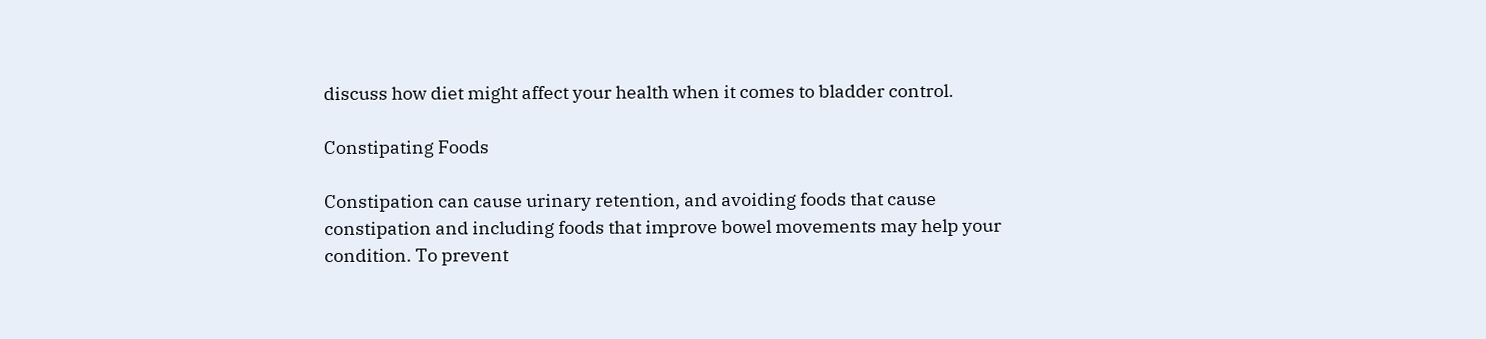discuss how diet might affect your health when it comes to bladder control.

Constipating Foods

Constipation can cause urinary retention, and avoiding foods that cause constipation and including foods that improve bowel movements may help your condition. To prevent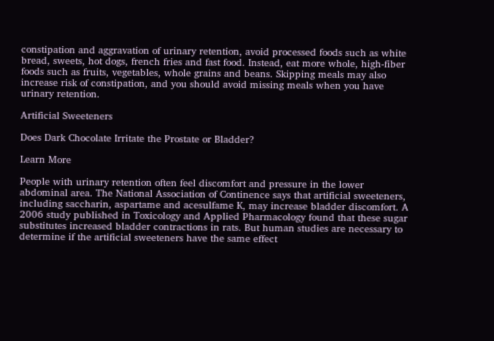constipation and aggravation of urinary retention, avoid processed foods such as white bread, sweets, hot dogs, french fries and fast food. Instead, eat more whole, high-fiber foods such as fruits, vegetables, whole grains and beans. Skipping meals may also increase risk of constipation, and you should avoid missing meals when you have urinary retention.

Artificial Sweeteners

Does Dark Chocolate Irritate the Prostate or Bladder?

Learn More

People with urinary retention often feel discomfort and pressure in the lower abdominal area. The National Association of Continence says that artificial sweeteners, including saccharin, aspartame and acesulfame K, may increase bladder discomfort. A 2006 study published in Toxicology and Applied Pharmacology found that these sugar substitutes increased bladder contractions in rats. But human studies are necessary to determine if the artificial sweeteners have the same effect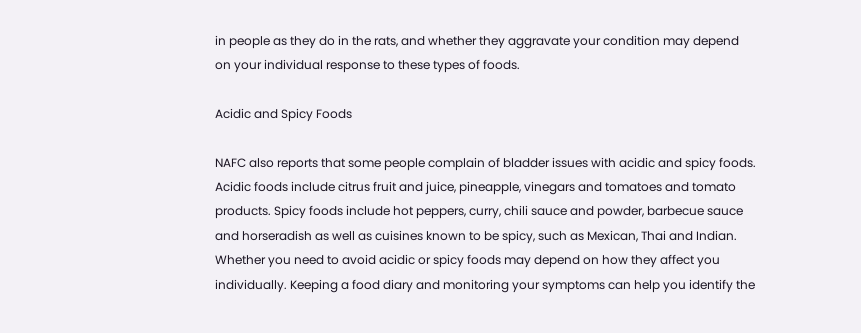in people as they do in the rats, and whether they aggravate your condition may depend on your individual response to these types of foods.

Acidic and Spicy Foods

NAFC also reports that some people complain of bladder issues with acidic and spicy foods. Acidic foods include citrus fruit and juice, pineapple, vinegars and tomatoes and tomato products. Spicy foods include hot peppers, curry, chili sauce and powder, barbecue sauce and horseradish as well as cuisines known to be spicy, such as Mexican, Thai and Indian. Whether you need to avoid acidic or spicy foods may depend on how they affect you individually. Keeping a food diary and monitoring your symptoms can help you identify the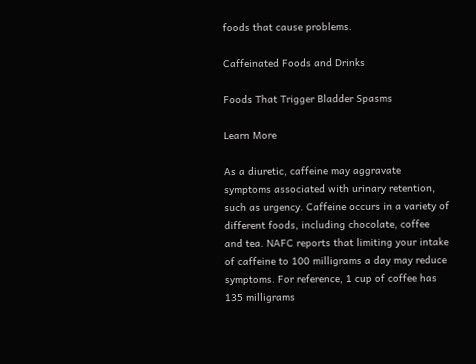foods that cause problems.

Caffeinated Foods and Drinks

Foods That Trigger Bladder Spasms

Learn More

As a diuretic, caffeine may aggravate symptoms associated with urinary retention, such as urgency. Caffeine occurs in a variety of different foods, including chocolate, coffee and tea. NAFC reports that limiting your intake of caffeine to 100 milligrams a day may reduce symptoms. For reference, 1 cup of coffee has 135 milligrams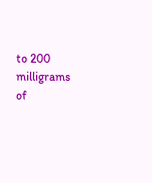to 200 milligrams of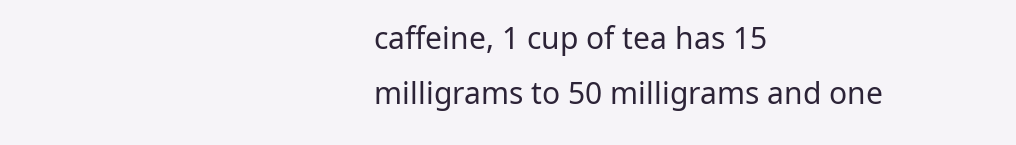caffeine, 1 cup of tea has 15 milligrams to 50 milligrams and one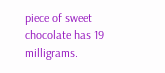piece of sweet chocolate has 19 milligrams.